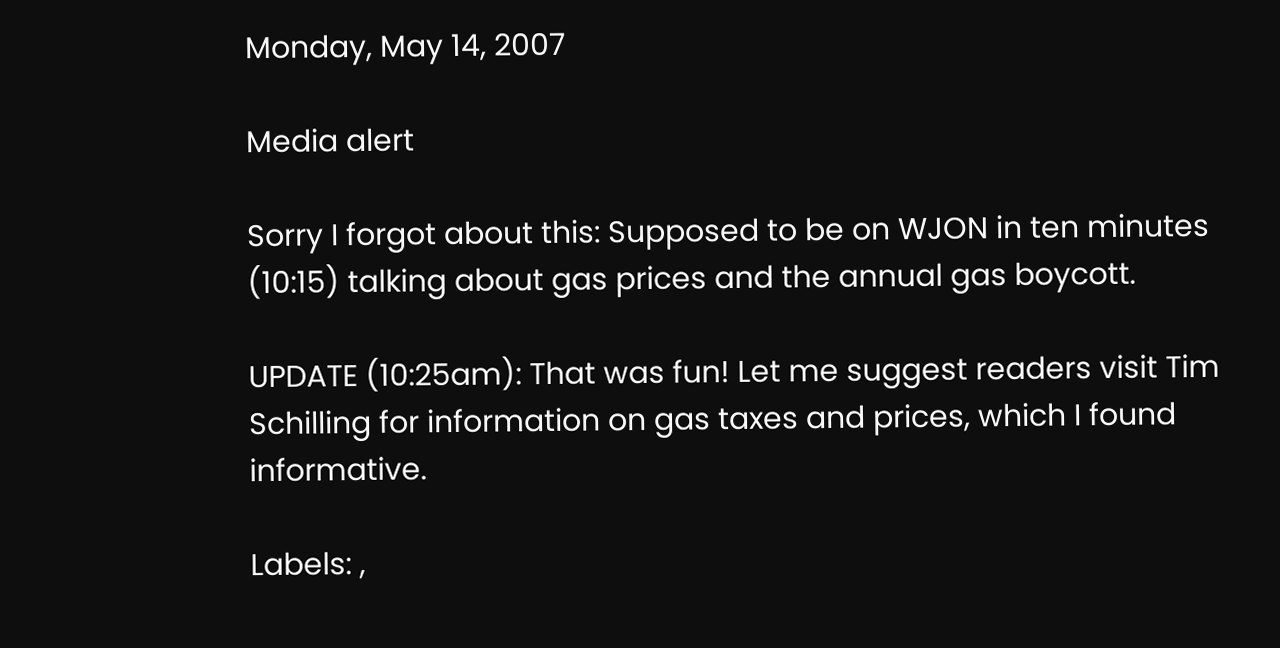Monday, May 14, 2007

Media alert

Sorry I forgot about this: Supposed to be on WJON in ten minutes (10:15) talking about gas prices and the annual gas boycott.

UPDATE (10:25am): That was fun! Let me suggest readers visit Tim Schilling for information on gas taxes and prices, which I found informative.

Labels: ,